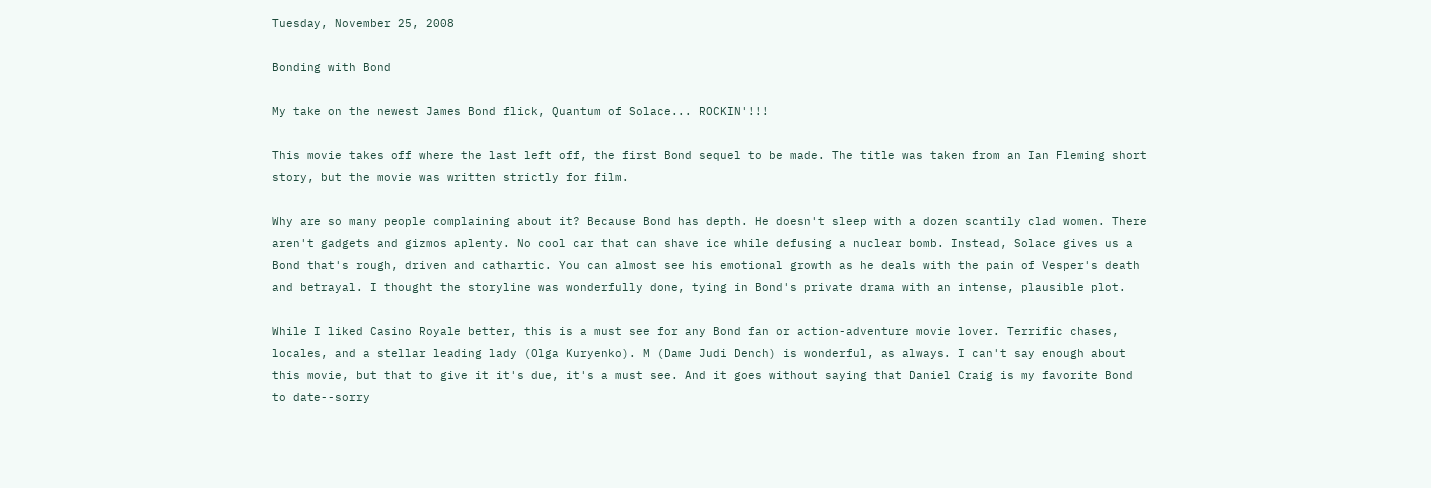Tuesday, November 25, 2008

Bonding with Bond

My take on the newest James Bond flick, Quantum of Solace... ROCKIN'!!!

This movie takes off where the last left off, the first Bond sequel to be made. The title was taken from an Ian Fleming short story, but the movie was written strictly for film.

Why are so many people complaining about it? Because Bond has depth. He doesn't sleep with a dozen scantily clad women. There aren't gadgets and gizmos aplenty. No cool car that can shave ice while defusing a nuclear bomb. Instead, Solace gives us a Bond that's rough, driven and cathartic. You can almost see his emotional growth as he deals with the pain of Vesper's death and betrayal. I thought the storyline was wonderfully done, tying in Bond's private drama with an intense, plausible plot.

While I liked Casino Royale better, this is a must see for any Bond fan or action-adventure movie lover. Terrific chases, locales, and a stellar leading lady (Olga Kuryenko). M (Dame Judi Dench) is wonderful, as always. I can't say enough about this movie, but that to give it it's due, it's a must see. And it goes without saying that Daniel Craig is my favorite Bond to date--sorry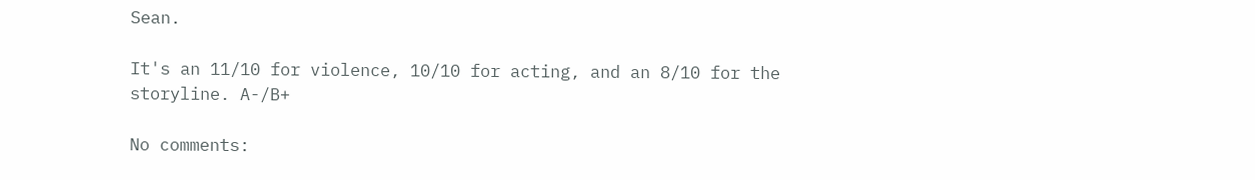Sean.

It's an 11/10 for violence, 10/10 for acting, and an 8/10 for the storyline. A-/B+

No comments: